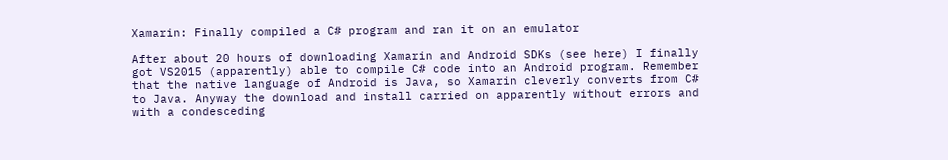Xamarin: Finally compiled a C# program and ran it on an emulator

After about 20 hours of downloading Xamarin and Android SDKs (see here) I finally got VS2015 (apparently) able to compile C# code into an Android program. Remember that the native language of Android is Java, so Xamarin cleverly converts from C# to Java. Anyway the download and install carried on apparently without errors and with a condesceding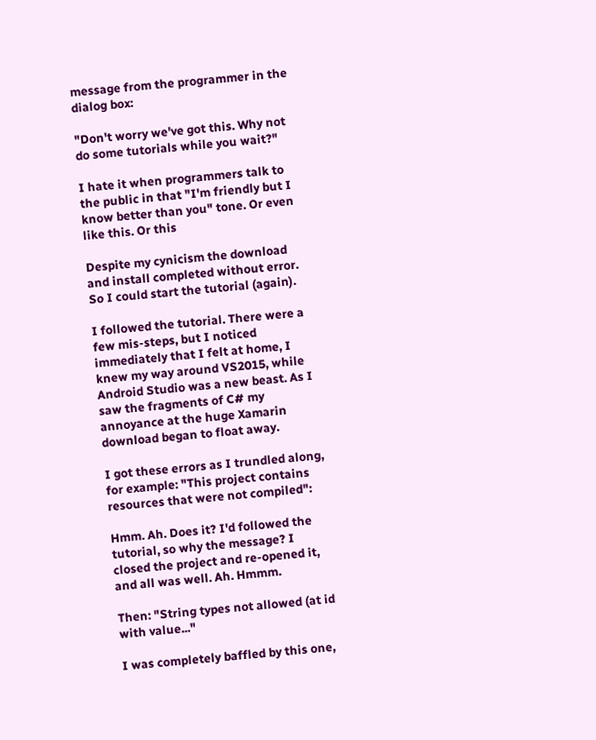message from the programmer in the dialog box:

"Don't worry we've got this. Why not do some tutorials while you wait?"

I hate it when programmers talk to the public in that "I'm friendly but I know better than you" tone. Or even like this. Or this

Despite my cynicism the download and install completed without error. So I could start the tutorial (again).

I followed the tutorial. There were a few mis-steps, but I noticed immediately that I felt at home, I knew my way around VS2015, while Android Studio was a new beast. As I saw the fragments of C# my annoyance at the huge Xamarin download began to float away.

I got these errors as I trundled along, for example: "This project contains resources that were not compiled":

Hmm. Ah. Does it? I'd followed the tutorial, so why the message? I closed the project and re-opened it, and all was well. Ah. Hmmm.

Then: "String types not allowed (at id with value..."

I was completely baffled by this one,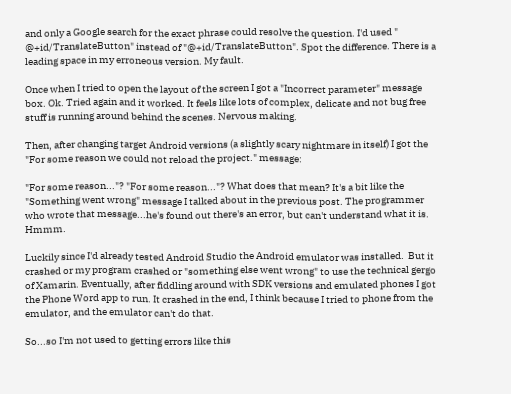and only a Google search for the exact phrase could resolve the question. I'd used " @+id/TranslateButton" instead of "@+id/TranslateButton". Spot the difference. There is a leading space in my erroneous version. My fault.

Once when I tried to open the layout of the screen I got a "Incorrect parameter" message box. Ok. Tried again and it worked. It feels like lots of complex, delicate and not bug free stuff is running around behind the scenes. Nervous making.

Then, after changing target Android versions (a slightly scary nightmare in itself) I got the "For some reason we could not reload the project." message:

"For some reason..."? "For some reason..."? What does that mean? It's a bit like the "Something went wrong" message I talked about in the previous post. The programmer who wrote that message...he's found out there's an error, but can't understand what it is. Hmmm.

Luckily since I'd already tested Android Studio the Android emulator was installed.  But it crashed or my program crashed or "something else went wrong" to use the technical gergo of Xamarin. Eventually, after fiddling around with SDK versions and emulated phones I got the Phone Word app to run. It crashed in the end, I think because I tried to phone from the emulator, and the emulator can't do that.

So...so I'm not used to getting errors like this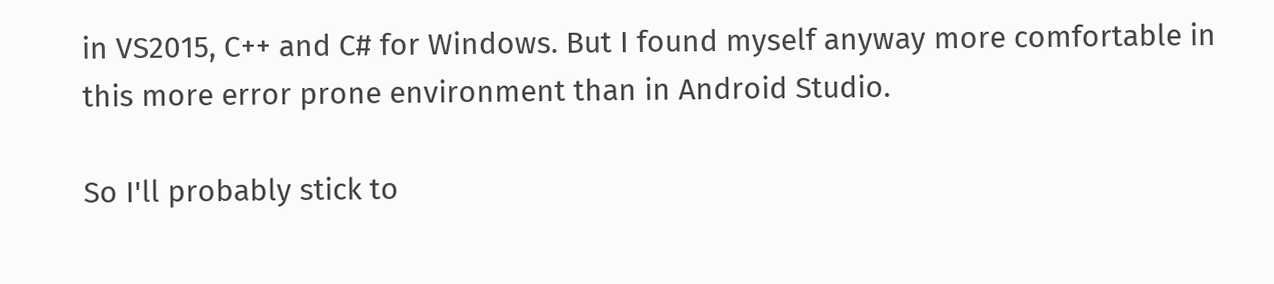in VS2015, C++ and C# for Windows. But I found myself anyway more comfortable in this more error prone environment than in Android Studio.

So I'll probably stick to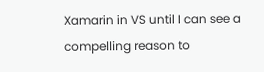Xamarin in VS until I can see a compelling reason to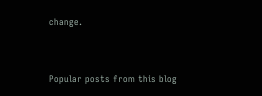change.


Popular posts from this blog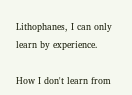Lithophanes, I can only learn by experience.

How I don't learn from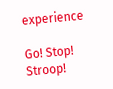experience

Go! Stop! Stroop!